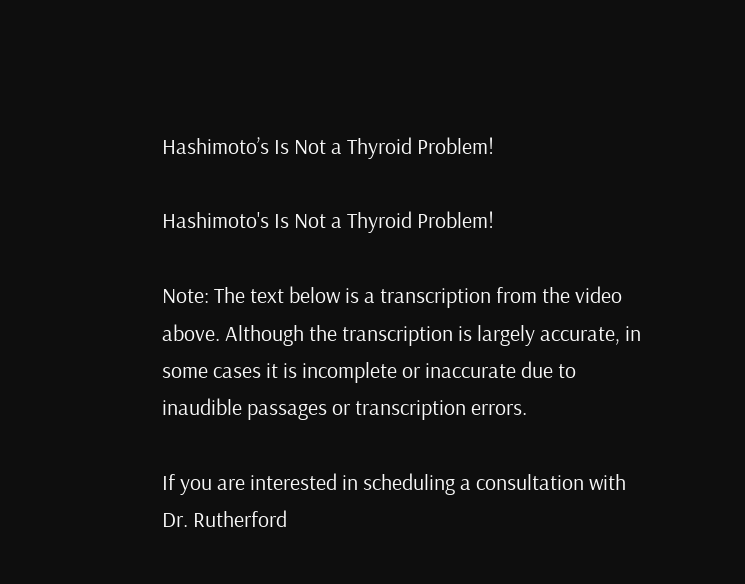Hashimoto’s Is Not a Thyroid Problem!

Hashimoto's Is Not a Thyroid Problem!

Note: The text below is a transcription from the video above. Although the transcription is largely accurate, in some cases it is incomplete or inaccurate due to inaudible passages or transcription errors.

If you are interested in scheduling a consultation with Dr. Rutherford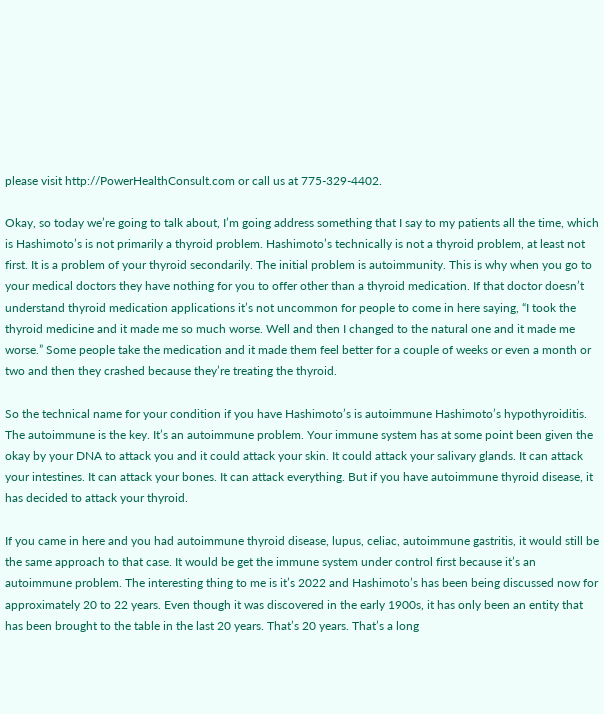please visit http://PowerHealthConsult.com or call us at 775-329-4402.

Okay, so today we’re going to talk about, I’m going address something that I say to my patients all the time, which is Hashimoto’s is not primarily a thyroid problem. Hashimoto’s technically is not a thyroid problem, at least not first. It is a problem of your thyroid secondarily. The initial problem is autoimmunity. This is why when you go to your medical doctors they have nothing for you to offer other than a thyroid medication. If that doctor doesn’t understand thyroid medication applications it’s not uncommon for people to come in here saying, “I took the thyroid medicine and it made me so much worse. Well and then I changed to the natural one and it made me worse.” Some people take the medication and it made them feel better for a couple of weeks or even a month or two and then they crashed because they’re treating the thyroid.

So the technical name for your condition if you have Hashimoto’s is autoimmune Hashimoto’s hypothyroiditis. The autoimmune is the key. It’s an autoimmune problem. Your immune system has at some point been given the okay by your DNA to attack you and it could attack your skin. It could attack your salivary glands. It can attack your intestines. It can attack your bones. It can attack everything. But if you have autoimmune thyroid disease, it has decided to attack your thyroid.

If you came in here and you had autoimmune thyroid disease, lupus, celiac, autoimmune gastritis, it would still be the same approach to that case. It would be get the immune system under control first because it’s an autoimmune problem. The interesting thing to me is it’s 2022 and Hashimoto’s has been being discussed now for approximately 20 to 22 years. Even though it was discovered in the early 1900s, it has only been an entity that has been brought to the table in the last 20 years. That’s 20 years. That’s a long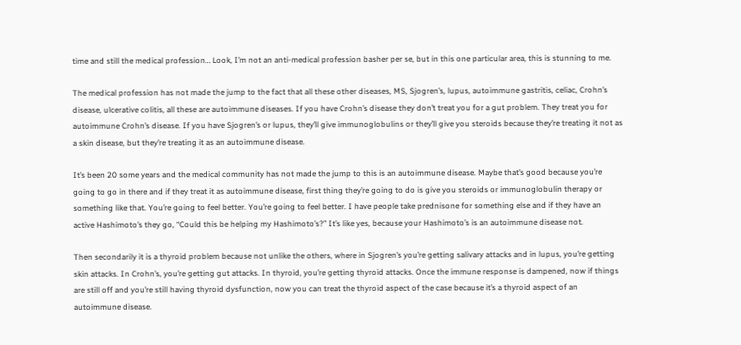time and still the medical profession… Look, I’m not an anti-medical profession basher per se, but in this one particular area, this is stunning to me.

The medical profession has not made the jump to the fact that all these other diseases, MS, Sjogren’s, lupus, autoimmune gastritis, celiac, Crohn’s disease, ulcerative colitis, all these are autoimmune diseases. If you have Crohn’s disease they don’t treat you for a gut problem. They treat you for autoimmune Crohn’s disease. If you have Sjogren’s or lupus, they’ll give immunoglobulins or they’ll give you steroids because they’re treating it not as a skin disease, but they’re treating it as an autoimmune disease.

It’s been 20 some years and the medical community has not made the jump to this is an autoimmune disease. Maybe that’s good because you’re going to go in there and if they treat it as autoimmune disease, first thing they’re going to do is give you steroids or immunoglobulin therapy or something like that. You’re going to feel better. You’re going to feel better. I have people take prednisone for something else and if they have an active Hashimoto’s they go, “Could this be helping my Hashimoto’s?” It’s like yes, because your Hashimoto’s is an autoimmune disease not.

Then secondarily it is a thyroid problem because not unlike the others, where in Sjogren’s you’re getting salivary attacks and in lupus, you’re getting skin attacks. In Crohn’s, you’re getting gut attacks. In thyroid, you’re getting thyroid attacks. Once the immune response is dampened, now if things are still off and you’re still having thyroid dysfunction, now you can treat the thyroid aspect of the case because it’s a thyroid aspect of an autoimmune disease.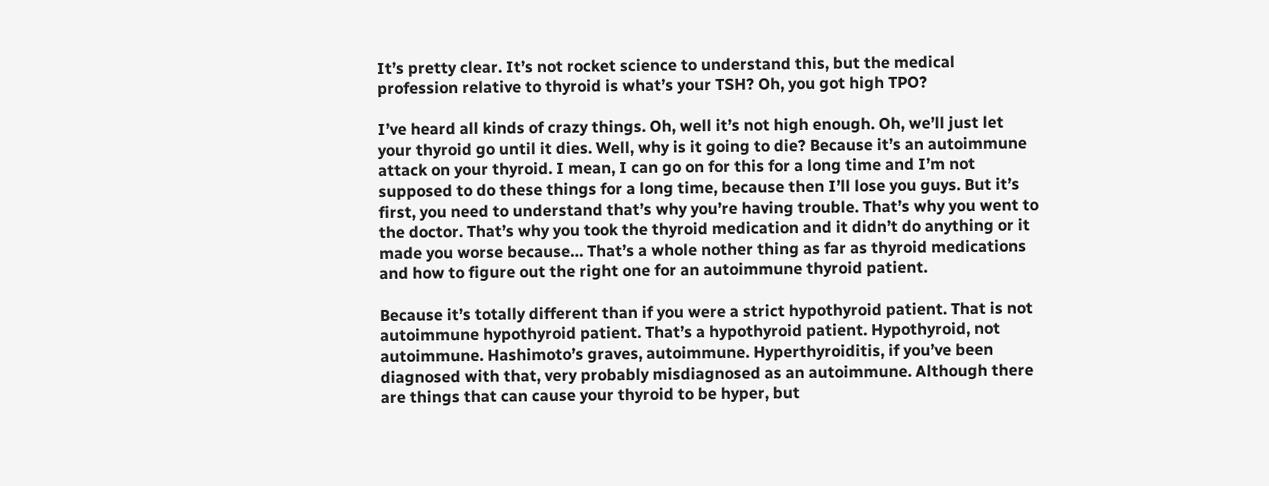It’s pretty clear. It’s not rocket science to understand this, but the medical profession relative to thyroid is what’s your TSH? Oh, you got high TPO?

I’ve heard all kinds of crazy things. Oh, well it’s not high enough. Oh, we’ll just let your thyroid go until it dies. Well, why is it going to die? Because it’s an autoimmune attack on your thyroid. I mean, I can go on for this for a long time and I’m not supposed to do these things for a long time, because then I’ll lose you guys. But it’s first, you need to understand that’s why you’re having trouble. That’s why you went to the doctor. That’s why you took the thyroid medication and it didn’t do anything or it made you worse because… That’s a whole nother thing as far as thyroid medications and how to figure out the right one for an autoimmune thyroid patient.

Because it’s totally different than if you were a strict hypothyroid patient. That is not autoimmune hypothyroid patient. That’s a hypothyroid patient. Hypothyroid, not autoimmune. Hashimoto’s graves, autoimmune. Hyperthyroiditis, if you’ve been diagnosed with that, very probably misdiagnosed as an autoimmune. Although there are things that can cause your thyroid to be hyper, but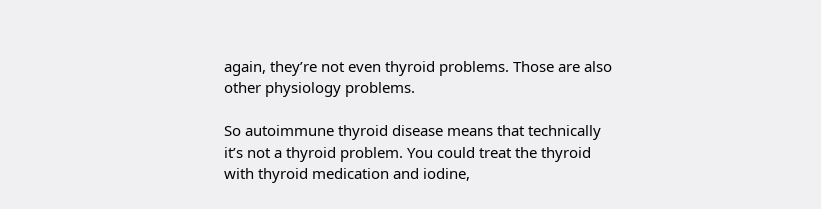again, they’re not even thyroid problems. Those are also other physiology problems.

So autoimmune thyroid disease means that technically it’s not a thyroid problem. You could treat the thyroid with thyroid medication and iodine,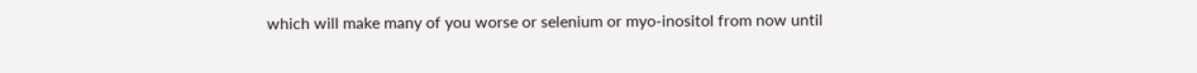which will make many of you worse or selenium or myo-inositol from now until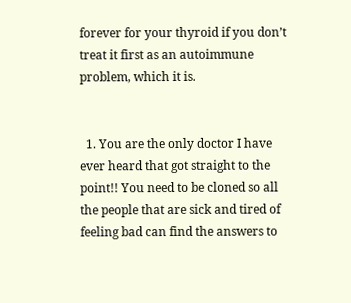forever for your thyroid if you don’t treat it first as an autoimmune problem, which it is.


  1. You are the only doctor I have ever heard that got straight to the point!! You need to be cloned so all the people that are sick and tired of feeling bad can find the answers to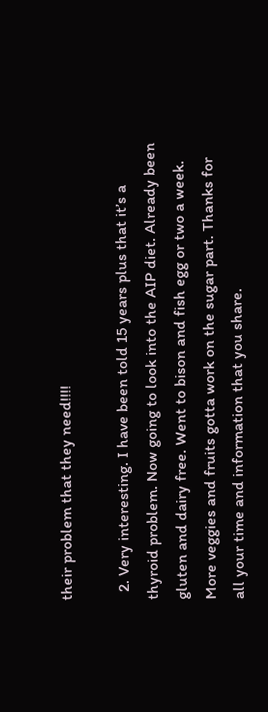their problem that they need!!!!

  2. Very interesting. I have been told 15 years plus that it’s a thyroid problem. Now going to look into the AIP diet. Already been gluten and dairy free. Went to bison and fish egg or two a week. More veggies and fruits gotta work on the sugar part. Thanks for all your time and information that you share.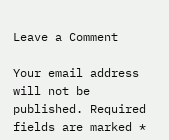Leave a Comment

Your email address will not be published. Required fields are marked *